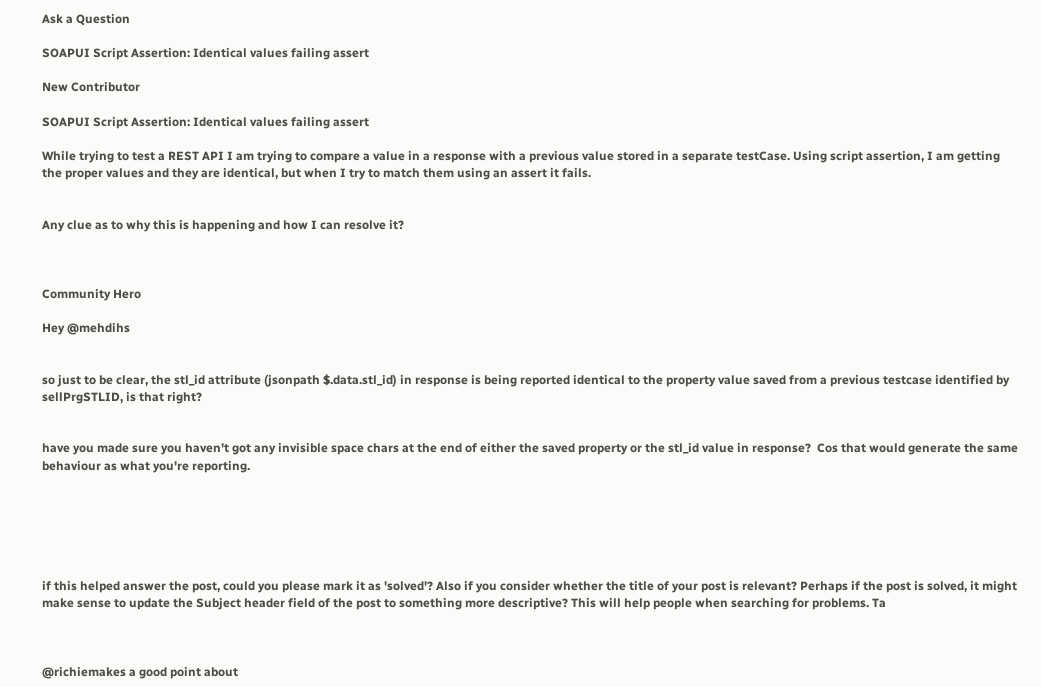Ask a Question

SOAPUI Script Assertion: Identical values failing assert

New Contributor

SOAPUI Script Assertion: Identical values failing assert

While trying to test a REST API I am trying to compare a value in a response with a previous value stored in a separate testCase. Using script assertion, I am getting the proper values and they are identical, but when I try to match them using an assert it fails.


Any clue as to why this is happening and how I can resolve it?



Community Hero

Hey @mehdihs


so just to be clear, the stl_id attribute (jsonpath $.data.stl_id) in response is being reported identical to the property value saved from a previous testcase identified by sellPrgSTLID, is that right?


have you made sure you haven't got any invisible space chars at the end of either the saved property or the stl_id value in response?  Cos that would generate the same behaviour as what you're reporting.






if this helped answer the post, could you please mark it as 'solved'? Also if you consider whether the title of your post is relevant? Perhaps if the post is solved, it might make sense to update the Subject header field of the post to something more descriptive? This will help people when searching for problems. Ta



@richiemakes a good point about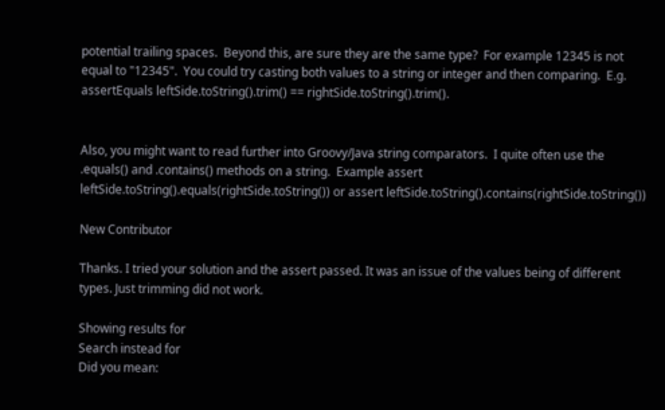potential trailing spaces.  Beyond this, are sure they are the same type?  For example 12345 is not equal to "12345".  You could try casting both values to a string or integer and then comparing.  E.g. assertEquals leftSide.toString().trim() == rightSide.toString().trim().


Also, you might want to read further into Groovy/Java string comparators.  I quite often use the .equals() and .contains() methods on a string.  Example assert leftSide.toString().equals(rightSide.toString()) or assert leftSide.toString().contains(rightSide.toString())

New Contributor

Thanks. I tried your solution and the assert passed. It was an issue of the values being of different types. Just trimming did not work.

Showing results for
Search instead for
Did you mean: